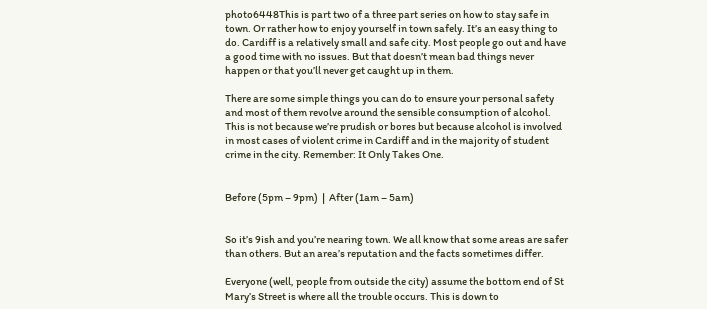photo6448This is part two of a three part series on how to stay safe in town. Or rather how to enjoy yourself in town safely. It’s an easy thing to do. Cardiff is a relatively small and safe city. Most people go out and have a good time with no issues. But that doesn’t mean bad things never happen or that you’ll never get caught up in them.

There are some simple things you can do to ensure your personal safety and most of them revolve around the sensible consumption of alcohol. This is not because we’re prudish or bores but because alcohol is involved in most cases of violent crime in Cardiff and in the majority of student crime in the city. Remember: It Only Takes One.


Before (5pm – 9pm)  |  After (1am – 5am)


So it’s 9ish and you’re nearing town. We all know that some areas are safer than others. But an area’s reputation and the facts sometimes differ.

Everyone (well, people from outside the city) assume the bottom end of St Mary’s Street is where all the trouble occurs. This is down to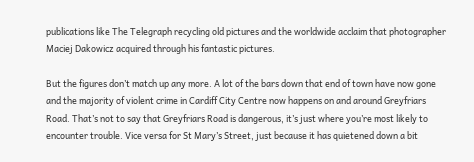publications like The Telegraph recycling old pictures and the worldwide acclaim that photographer Maciej Dakowicz acquired through his fantastic pictures.

But the figures don’t match up any more. A lot of the bars down that end of town have now gone and the majority of violent crime in Cardiff City Centre now happens on and around Greyfriars Road. That’s not to say that Greyfriars Road is dangerous, it’s just where you’re most likely to encounter trouble. Vice versa for St Mary’s Street, just because it has quietened down a bit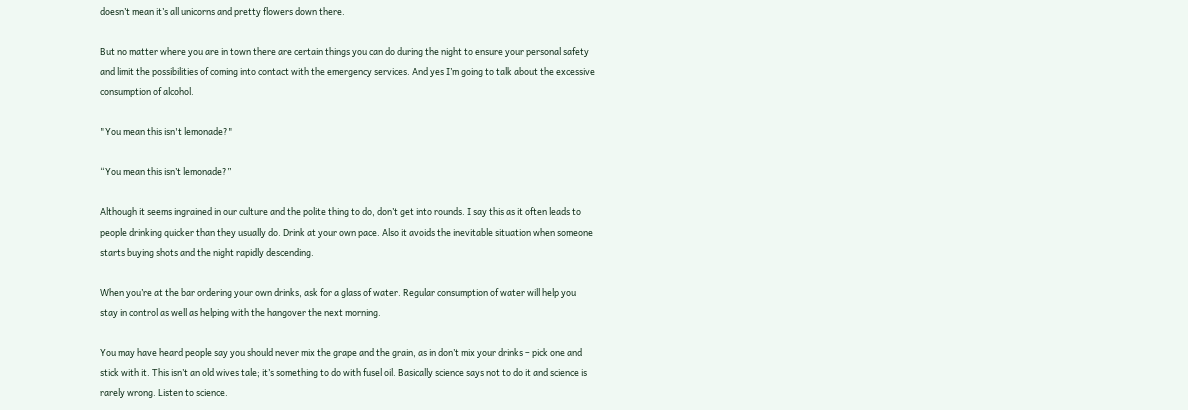doesn’t mean it’s all unicorns and pretty flowers down there.

But no matter where you are in town there are certain things you can do during the night to ensure your personal safety and limit the possibilities of coming into contact with the emergency services. And yes I’m going to talk about the excessive consumption of alcohol.

"You mean this isn't lemonade?"

“You mean this isn’t lemonade?”

Although it seems ingrained in our culture and the polite thing to do, don’t get into rounds. I say this as it often leads to people drinking quicker than they usually do. Drink at your own pace. Also it avoids the inevitable situation when someone starts buying shots and the night rapidly descending.

When you’re at the bar ordering your own drinks, ask for a glass of water. Regular consumption of water will help you stay in control as well as helping with the hangover the next morning.

You may have heard people say you should never mix the grape and the grain, as in don’t mix your drinks – pick one and stick with it. This isn’t an old wives tale; it’s something to do with fusel oil. Basically science says not to do it and science is rarely wrong. Listen to science.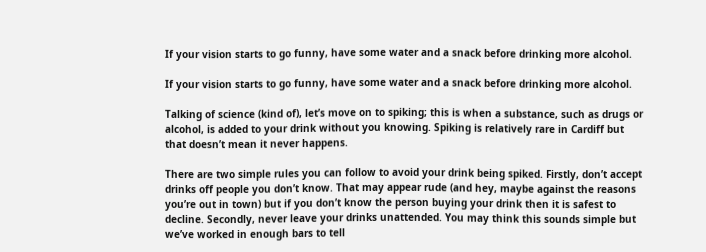If your vision starts to go funny, have some water and a snack before drinking more alcohol.

If your vision starts to go funny, have some water and a snack before drinking more alcohol.

Talking of science (kind of), let’s move on to spiking; this is when a substance, such as drugs or alcohol, is added to your drink without you knowing. Spiking is relatively rare in Cardiff but that doesn’t mean it never happens.

There are two simple rules you can follow to avoid your drink being spiked. Firstly, don’t accept drinks off people you don’t know. That may appear rude (and hey, maybe against the reasons you’re out in town) but if you don’t know the person buying your drink then it is safest to decline. Secondly, never leave your drinks unattended. You may think this sounds simple but we’ve worked in enough bars to tell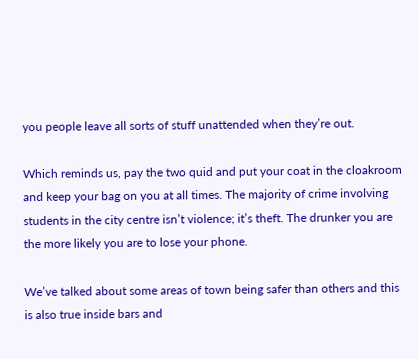you people leave all sorts of stuff unattended when they’re out.

Which reminds us, pay the two quid and put your coat in the cloakroom and keep your bag on you at all times. The majority of crime involving students in the city centre isn’t violence; it’s theft. The drunker you are the more likely you are to lose your phone.

We’ve talked about some areas of town being safer than others and this is also true inside bars and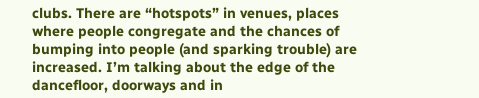clubs. There are “hotspots” in venues, places where people congregate and the chances of bumping into people (and sparking trouble) are increased. I’m talking about the edge of the dancefloor, doorways and in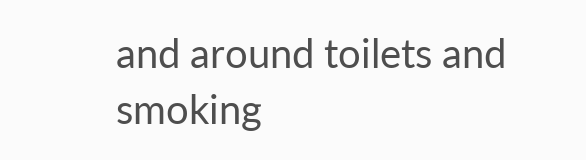and around toilets and smoking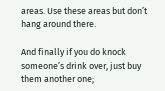areas. Use these areas but don’t hang around there.

And finally if you do knock someone’s drink over, just buy them another one;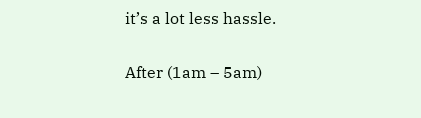it’s a lot less hassle.

After (1am – 5am)